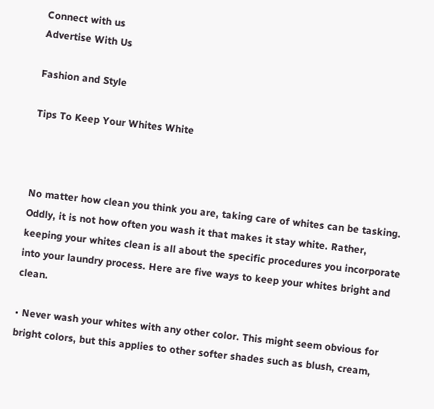Connect with us
Advertise With Us

Fashion and Style

Tips To Keep Your Whites White



No matter how clean you think you are, taking care of whites can be tasking. Oddly, it is not how often you wash it that makes it stay white. Rather, keeping your whites clean is all about the specific procedures you incorporate into your laundry process. Here are five ways to keep your whites bright and clean.

• Never wash your whites with any other color. This might seem obvious for bright colors, but this applies to other softer shades such as blush, cream,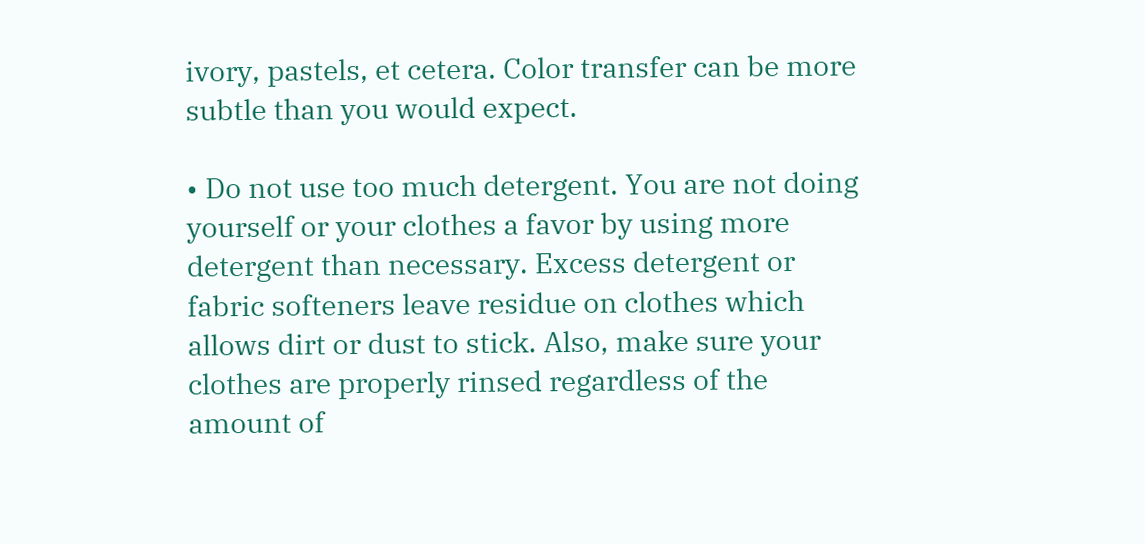ivory, pastels, et cetera. Color transfer can be more subtle than you would expect.

• Do not use too much detergent. You are not doing yourself or your clothes a favor by using more detergent than necessary. Excess detergent or fabric softeners leave residue on clothes which allows dirt or dust to stick. Also, make sure your clothes are properly rinsed regardless of the amount of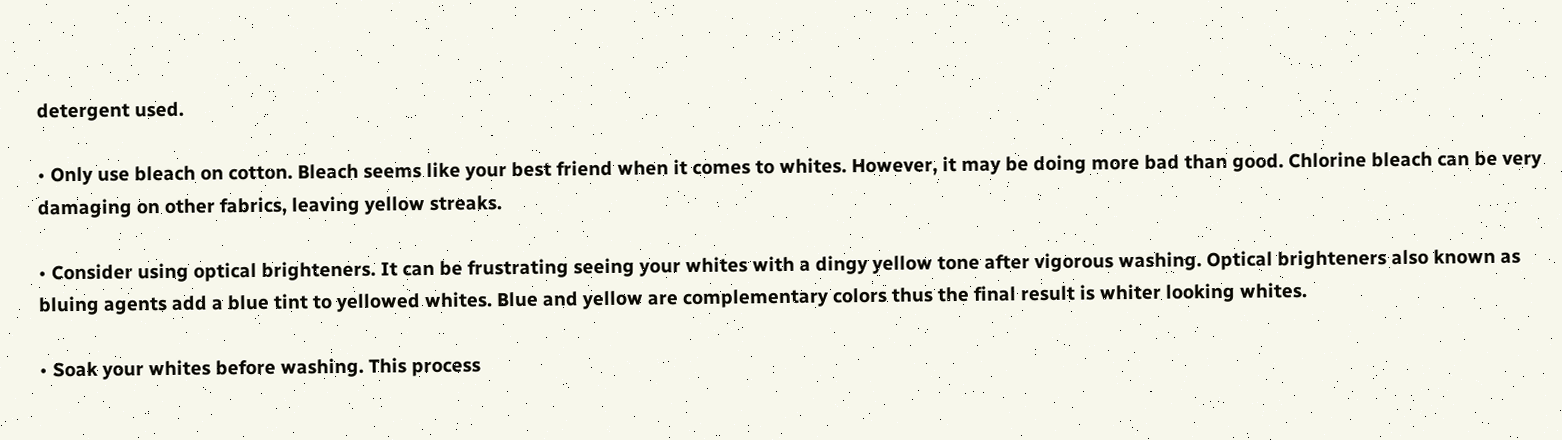detergent used.

• Only use bleach on cotton. Bleach seems like your best friend when it comes to whites. However, it may be doing more bad than good. Chlorine bleach can be very damaging on other fabrics, leaving yellow streaks.

• Consider using optical brighteners. It can be frustrating seeing your whites with a dingy yellow tone after vigorous washing. Optical brighteners also known as bluing agents add a blue tint to yellowed whites. Blue and yellow are complementary colors thus the final result is whiter looking whites.

• Soak your whites before washing. This process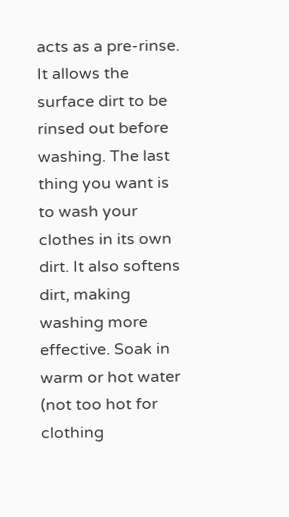acts as a pre-rinse. It allows the surface dirt to be rinsed out before washing. The last thing you want is to wash your clothes in its own dirt. It also softens dirt, making washing more effective. Soak in warm or hot water (not too hot for clothing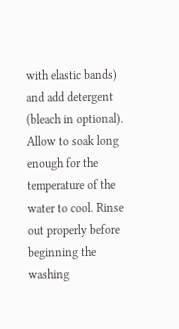with elastic bands) and add detergent (bleach in optional). Allow to soak long enough for the temperature of the water to cool. Rinse out properly before beginning the washing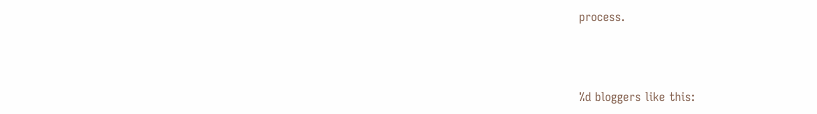process.



%d bloggers like this: